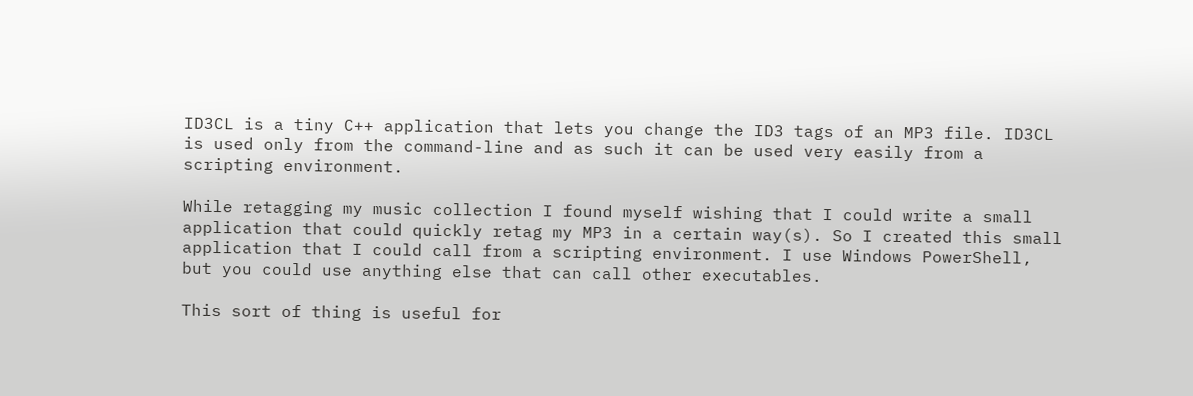ID3CL is a tiny C++ application that lets you change the ID3 tags of an MP3 file. ID3CL is used only from the command-line and as such it can be used very easily from a scripting environment.

While retagging my music collection I found myself wishing that I could write a small application that could quickly retag my MP3 in a certain way(s). So I created this small application that I could call from a scripting environment. I use Windows PowerShell, but you could use anything else that can call other executables.

This sort of thing is useful for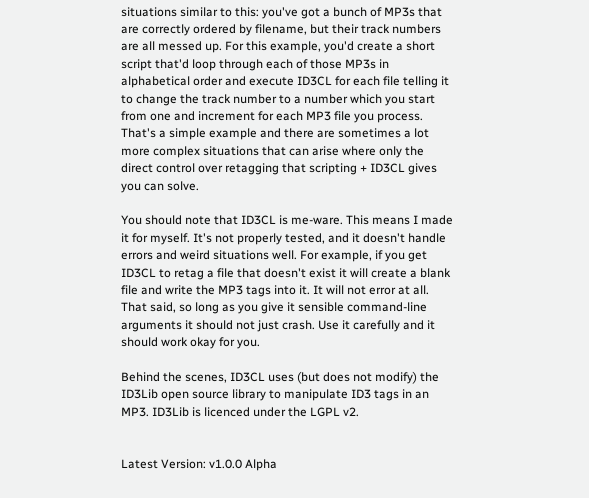situations similar to this: you've got a bunch of MP3s that are correctly ordered by filename, but their track numbers are all messed up. For this example, you'd create a short script that'd loop through each of those MP3s in alphabetical order and execute ID3CL for each file telling it to change the track number to a number which you start from one and increment for each MP3 file you process. That's a simple example and there are sometimes a lot more complex situations that can arise where only the direct control over retagging that scripting + ID3CL gives you can solve.

You should note that ID3CL is me-ware. This means I made it for myself. It's not properly tested, and it doesn't handle errors and weird situations well. For example, if you get ID3CL to retag a file that doesn't exist it will create a blank file and write the MP3 tags into it. It will not error at all. That said, so long as you give it sensible command-line arguments it should not just crash. Use it carefully and it should work okay for you.

Behind the scenes, ID3CL uses (but does not modify) the ID3Lib open source library to manipulate ID3 tags in an MP3. ID3Lib is licenced under the LGPL v2.


Latest Version: v1.0.0 Alpha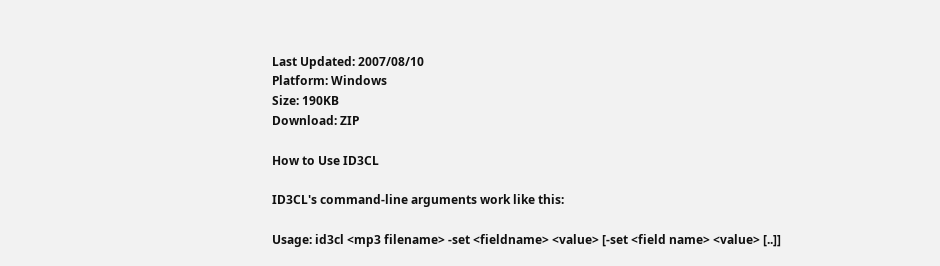Last Updated: 2007/08/10
Platform: Windows
Size: 190KB
Download: ZIP

How to Use ID3CL

ID3CL's command-line arguments work like this:

Usage: id3cl <mp3 filename> -set <fieldname> <value> [-set <field name> <value> [..]]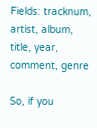Fields: tracknum, artist, album, title, year, comment, genre

So, if you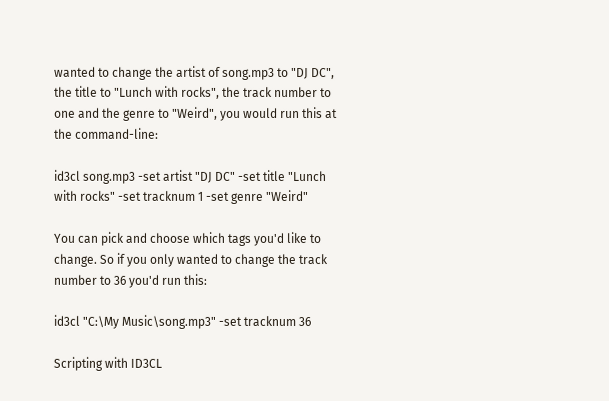wanted to change the artist of song.mp3 to "DJ DC", the title to "Lunch with rocks", the track number to one and the genre to "Weird", you would run this at the command-line:

id3cl song.mp3 -set artist "DJ DC" -set title "Lunch with rocks" -set tracknum 1 -set genre "Weird"

You can pick and choose which tags you'd like to change. So if you only wanted to change the track number to 36 you'd run this:

id3cl "C:\My Music\song.mp3" -set tracknum 36

Scripting with ID3CL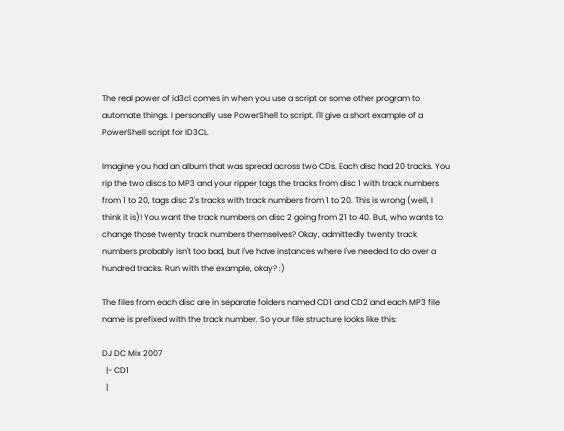The real power of id3cl comes in when you use a script or some other program to automate things. I personally use PowerShell to script. I'll give a short example of a PowerShell script for ID3CL.

Imagine you had an album that was spread across two CDs. Each disc had 20 tracks. You rip the two discs to MP3 and your ripper tags the tracks from disc 1 with track numbers from 1 to 20, tags disc 2's tracks with track numbers from 1 to 20. This is wrong (well, I think it is)! You want the track numbers on disc 2 going from 21 to 40. But, who wants to change those twenty track numbers themselves? Okay, admittedly twenty track numbers probably isn't too bad, but I've have instances where I've needed to do over a hundred tracks. Run with the example, okay? :)

The files from each disc are in separate folders named CD1 and CD2 and each MP3 file name is prefixed with the track number. So your file structure looks like this:

DJ DC Mix 2007
  |- CD1
  |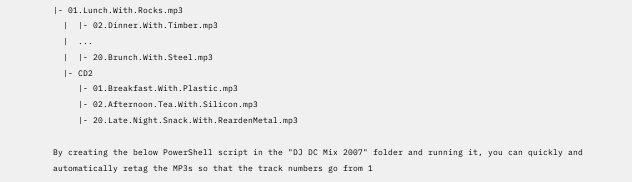|- 01.Lunch.With.Rocks.mp3
  |  |- 02.Dinner.With.Timber.mp3
  |  ...
  |  |- 20.Brunch.With.Steel.mp3
  |- CD2
     |- 01.Breakfast.With.Plastic.mp3
     |- 02.Afternoon.Tea.With.Silicon.mp3
     |- 20.Late.Night.Snack.With.ReardenMetal.mp3

By creating the below PowerShell script in the "DJ DC Mix 2007" folder and running it, you can quickly and automatically retag the MP3s so that the track numbers go from 1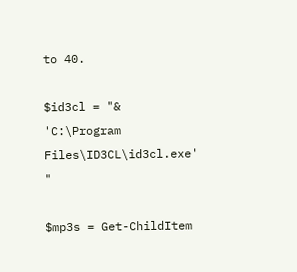to 40.

$id3cl = "& 'C:\Program Files\ID3CL\id3cl.exe' "

$mp3s = Get-ChildItem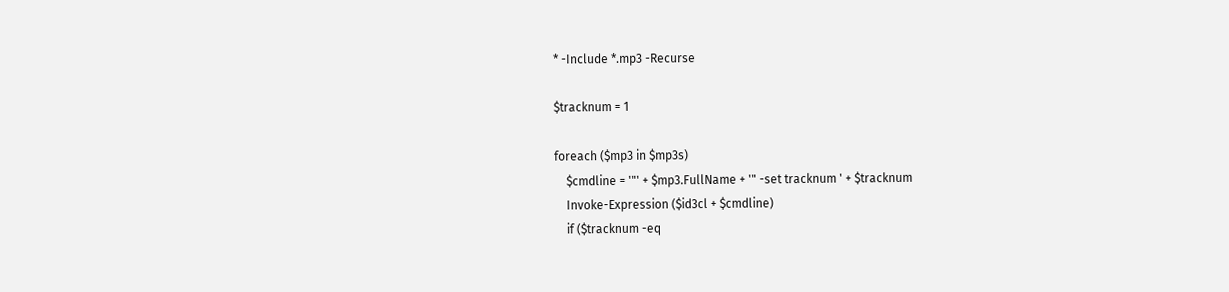* -Include *.mp3 -Recurse

$tracknum = 1

foreach ($mp3 in $mp3s)
    $cmdline = '"' + $mp3.FullName + '" -set tracknum ' + $tracknum
    Invoke-Expression ($id3cl + $cmdline)
    if ($tracknum -eq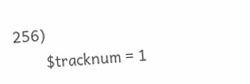256)
        $tracknum = 1